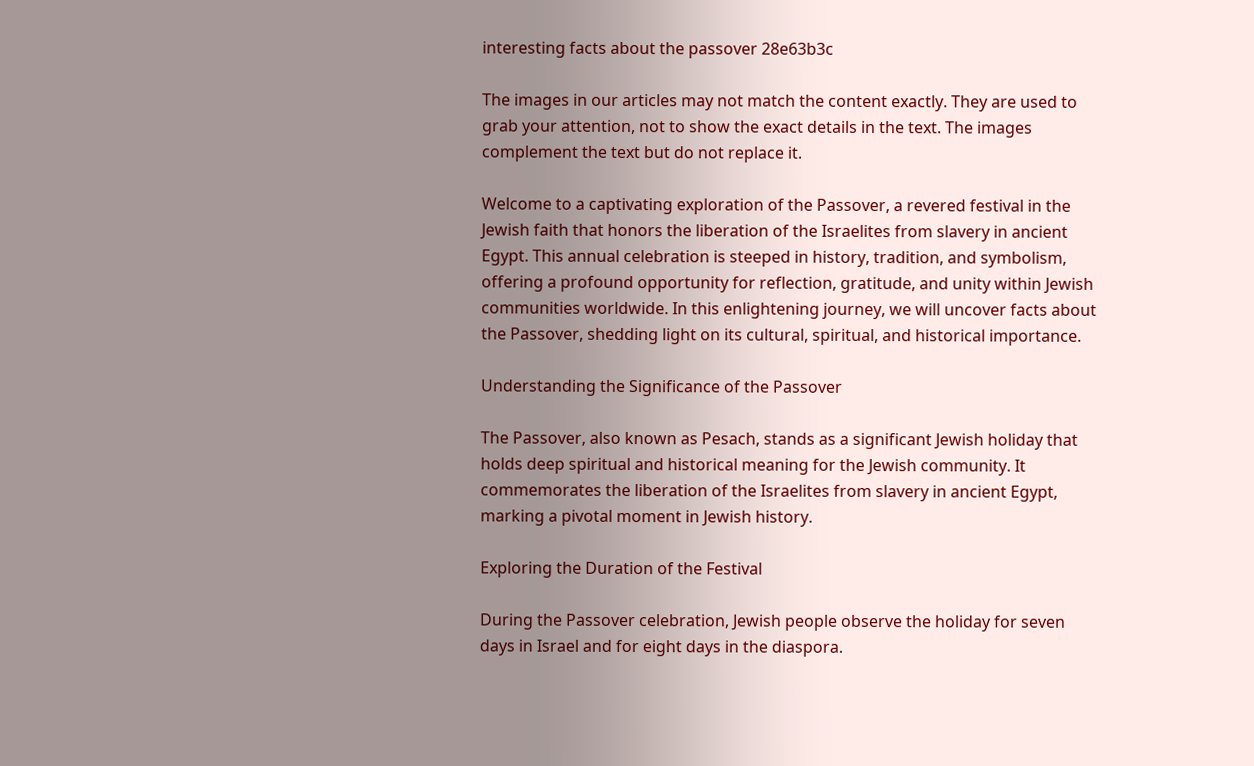interesting facts about the passover 28e63b3c

The images in our articles may not match the content exactly. They are used to grab your attention, not to show the exact details in the text. The images complement the text but do not replace it.

Welcome to a captivating exploration of the Passover, a revered festival in the Jewish faith that honors the liberation of the Israelites from slavery in ancient Egypt. This annual celebration is steeped in history, tradition, and symbolism, offering a profound opportunity for reflection, gratitude, and unity within Jewish communities worldwide. In this enlightening journey, we will uncover facts about the Passover, shedding light on its cultural, spiritual, and historical importance.

Understanding the Significance of the Passover

The Passover, also known as Pesach, stands as a significant Jewish holiday that holds deep spiritual and historical meaning for the Jewish community. It commemorates the liberation of the Israelites from slavery in ancient Egypt, marking a pivotal moment in Jewish history.

Exploring the Duration of the Festival

During the Passover celebration, Jewish people observe the holiday for seven days in Israel and for eight days in the diaspora.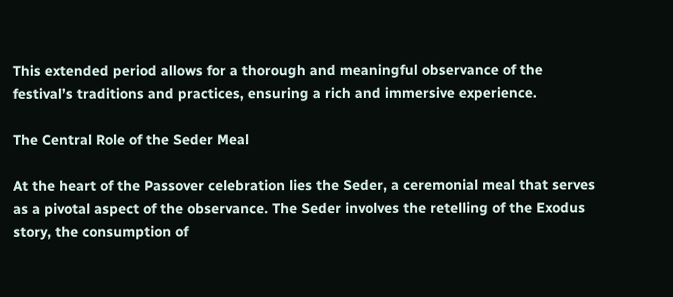This extended period allows for a thorough and meaningful observance of the festival’s traditions and practices, ensuring a rich and immersive experience.

The Central Role of the Seder Meal

At the heart of the Passover celebration lies the Seder, a ceremonial meal that serves as a pivotal aspect of the observance. The Seder involves the retelling of the Exodus story, the consumption of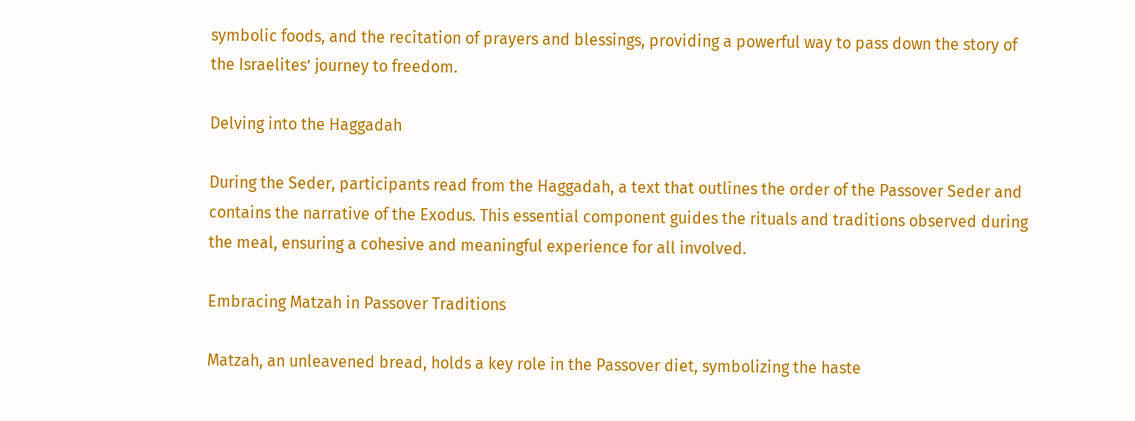symbolic foods, and the recitation of prayers and blessings, providing a powerful way to pass down the story of the Israelites’ journey to freedom.

Delving into the Haggadah

During the Seder, participants read from the Haggadah, a text that outlines the order of the Passover Seder and contains the narrative of the Exodus. This essential component guides the rituals and traditions observed during the meal, ensuring a cohesive and meaningful experience for all involved.

Embracing Matzah in Passover Traditions

Matzah, an unleavened bread, holds a key role in the Passover diet, symbolizing the haste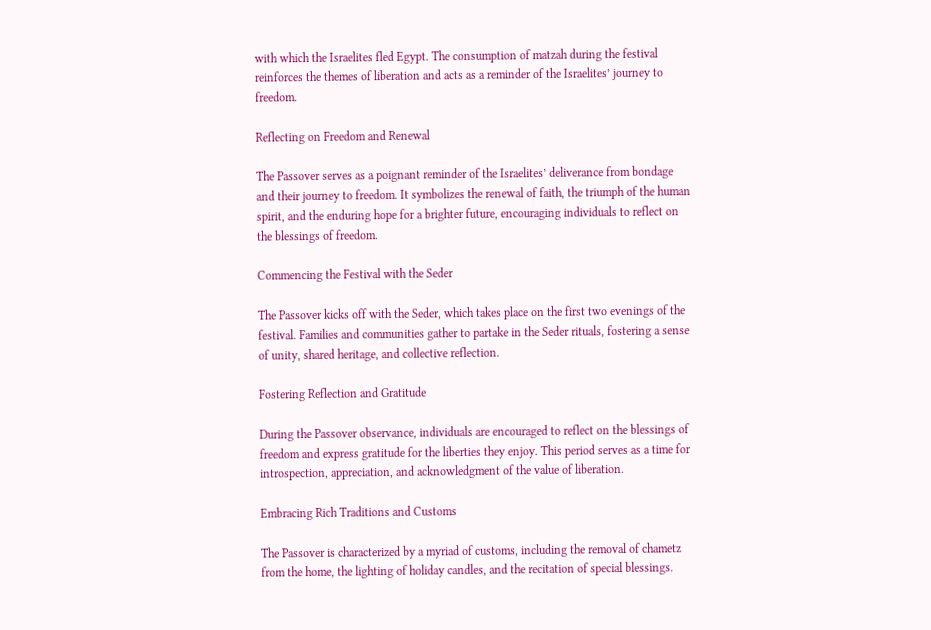with which the Israelites fled Egypt. The consumption of matzah during the festival reinforces the themes of liberation and acts as a reminder of the Israelites’ journey to freedom.

Reflecting on Freedom and Renewal

The Passover serves as a poignant reminder of the Israelites’ deliverance from bondage and their journey to freedom. It symbolizes the renewal of faith, the triumph of the human spirit, and the enduring hope for a brighter future, encouraging individuals to reflect on the blessings of freedom.

Commencing the Festival with the Seder

The Passover kicks off with the Seder, which takes place on the first two evenings of the festival. Families and communities gather to partake in the Seder rituals, fostering a sense of unity, shared heritage, and collective reflection.

Fostering Reflection and Gratitude

During the Passover observance, individuals are encouraged to reflect on the blessings of freedom and express gratitude for the liberties they enjoy. This period serves as a time for introspection, appreciation, and acknowledgment of the value of liberation.

Embracing Rich Traditions and Customs

The Passover is characterized by a myriad of customs, including the removal of chametz from the home, the lighting of holiday candles, and the recitation of special blessings.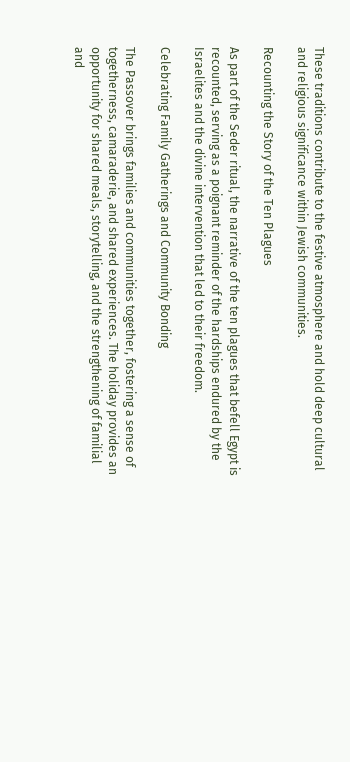These traditions contribute to the festive atmosphere and hold deep cultural and religious significance within Jewish communities.

Recounting the Story of the Ten Plagues

As part of the Seder ritual, the narrative of the ten plagues that befell Egypt is recounted, serving as a poignant reminder of the hardships endured by the Israelites and the divine intervention that led to their freedom.

Celebrating Family Gatherings and Community Bonding

The Passover brings families and communities together, fostering a sense of togetherness, camaraderie, and shared experiences. The holiday provides an opportunity for shared meals, storytelling, and the strengthening of familial and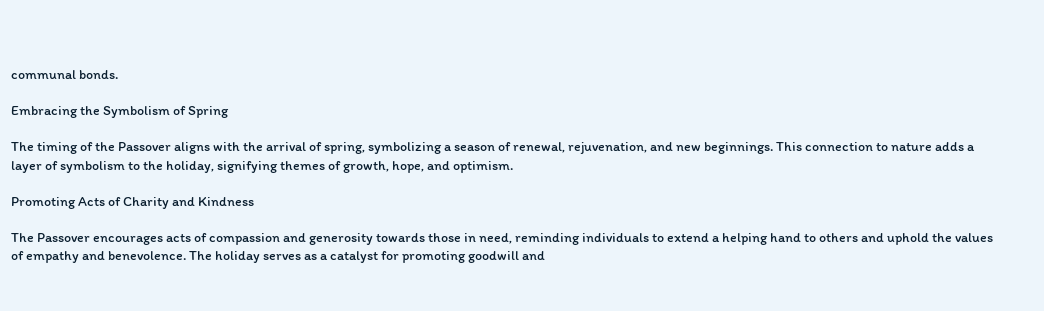communal bonds.

Embracing the Symbolism of Spring

The timing of the Passover aligns with the arrival of spring, symbolizing a season of renewal, rejuvenation, and new beginnings. This connection to nature adds a layer of symbolism to the holiday, signifying themes of growth, hope, and optimism.

Promoting Acts of Charity and Kindness

The Passover encourages acts of compassion and generosity towards those in need, reminding individuals to extend a helping hand to others and uphold the values of empathy and benevolence. The holiday serves as a catalyst for promoting goodwill and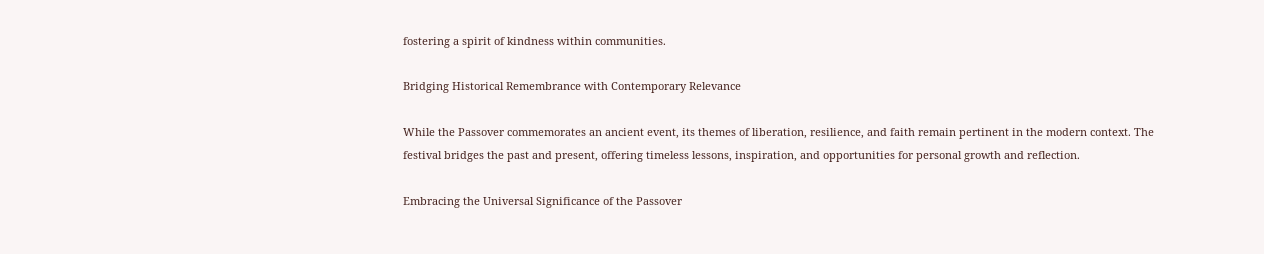fostering a spirit of kindness within communities.

Bridging Historical Remembrance with Contemporary Relevance

While the Passover commemorates an ancient event, its themes of liberation, resilience, and faith remain pertinent in the modern context. The festival bridges the past and present, offering timeless lessons, inspiration, and opportunities for personal growth and reflection.

Embracing the Universal Significance of the Passover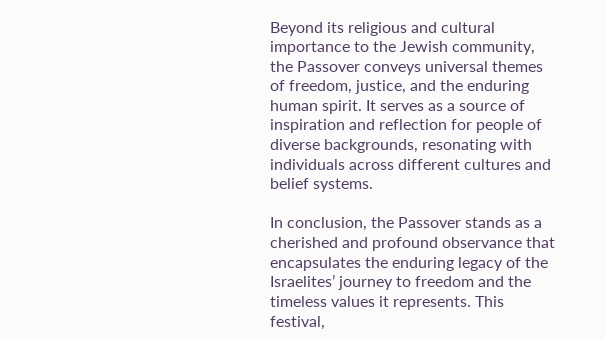Beyond its religious and cultural importance to the Jewish community, the Passover conveys universal themes of freedom, justice, and the enduring human spirit. It serves as a source of inspiration and reflection for people of diverse backgrounds, resonating with individuals across different cultures and belief systems.

In conclusion, the Passover stands as a cherished and profound observance that encapsulates the enduring legacy of the Israelites’ journey to freedom and the timeless values it represents. This festival,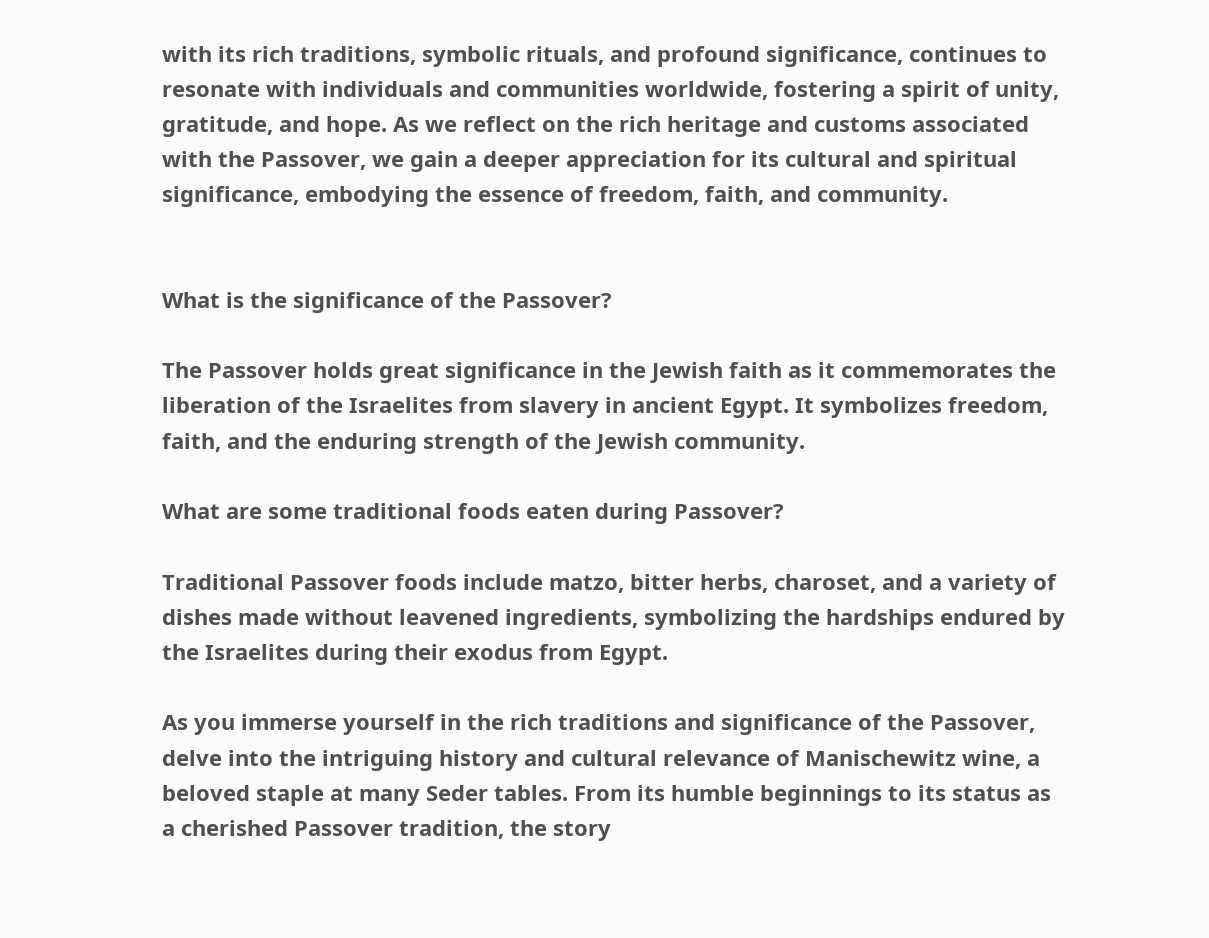with its rich traditions, symbolic rituals, and profound significance, continues to resonate with individuals and communities worldwide, fostering a spirit of unity, gratitude, and hope. As we reflect on the rich heritage and customs associated with the Passover, we gain a deeper appreciation for its cultural and spiritual significance, embodying the essence of freedom, faith, and community.


What is the significance of the Passover?

The Passover holds great significance in the Jewish faith as it commemorates the liberation of the Israelites from slavery in ancient Egypt. It symbolizes freedom, faith, and the enduring strength of the Jewish community.

What are some traditional foods eaten during Passover?

Traditional Passover foods include matzo, bitter herbs, charoset, and a variety of dishes made without leavened ingredients, symbolizing the hardships endured by the Israelites during their exodus from Egypt.

As you immerse yourself in the rich traditions and significance of the Passover, delve into the intriguing history and cultural relevance of Manischewitz wine, a beloved staple at many Seder tables. From its humble beginnings to its status as a cherished Passover tradition, the story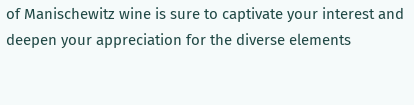of Manischewitz wine is sure to captivate your interest and deepen your appreciation for the diverse elements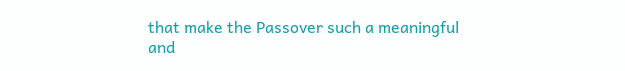that make the Passover such a meaningful and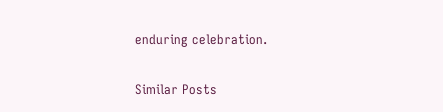enduring celebration.

Similar Posts